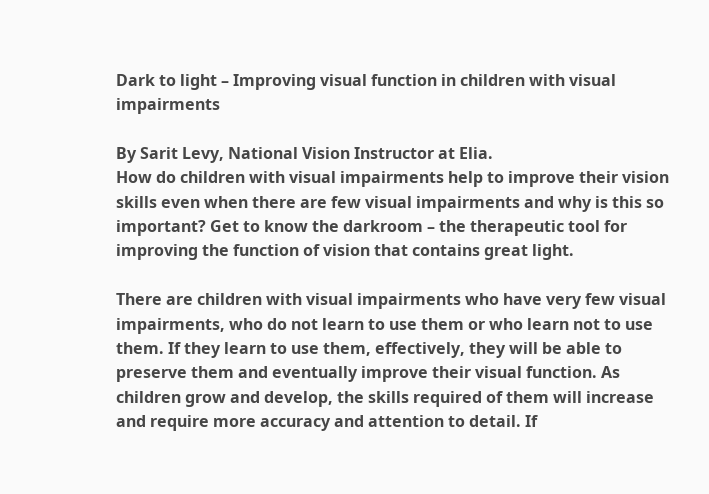Dark to light – Improving visual function in children with visual impairments

By Sarit Levy, National Vision Instructor at Elia.
How do children with visual impairments help to improve their vision skills even when there are few visual impairments and why is this so important? Get to know the darkroom – the therapeutic tool for improving the function of vision that contains great light.

There are children with visual impairments who have very few visual impairments, who do not learn to use them or who learn not to use them. If they learn to use them, effectively, they will be able to preserve them and eventually improve their visual function. As children grow and develop, the skills required of them will increase and require more accuracy and attention to detail. If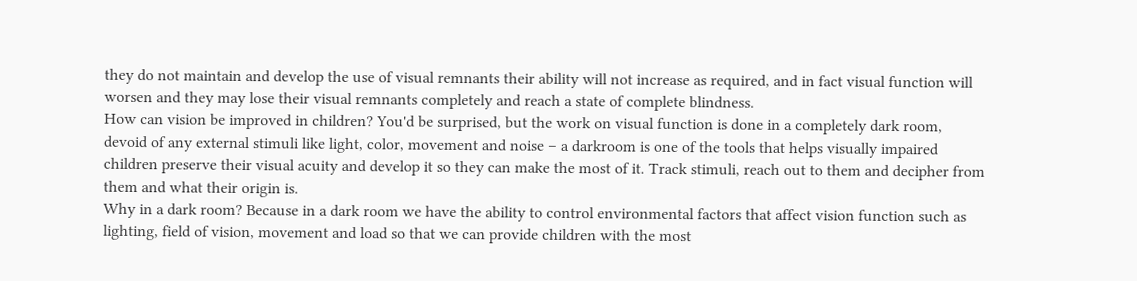they do not maintain and develop the use of visual remnants their ability will not increase as required, and in fact visual function will worsen and they may lose their visual remnants completely and reach a state of complete blindness.
How can vision be improved in children? You'd be surprised, but the work on visual function is done in a completely dark room, devoid of any external stimuli like light, color, movement and noise – a darkroom is one of the tools that helps visually impaired children preserve their visual acuity and develop it so they can make the most of it. Track stimuli, reach out to them and decipher from them and what their origin is.
Why in a dark room? Because in a dark room we have the ability to control environmental factors that affect vision function such as lighting, field of vision, movement and load so that we can provide children with the most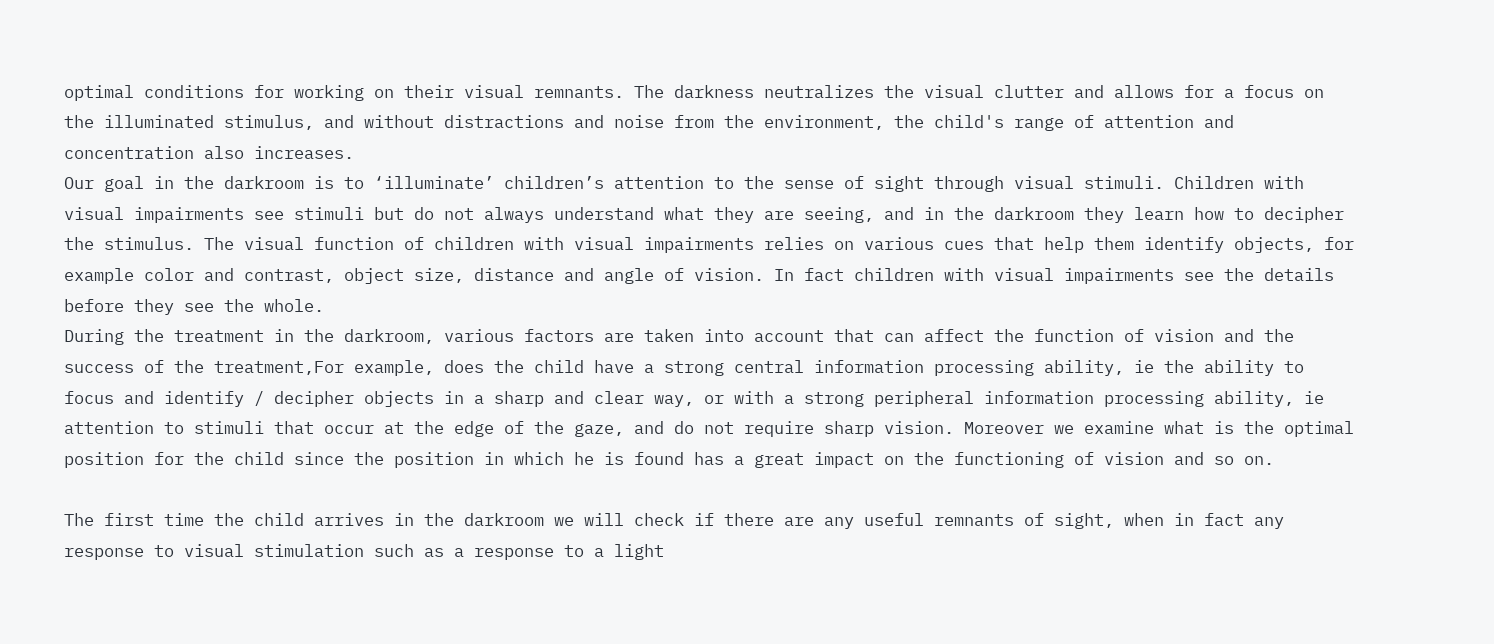optimal conditions for working on their visual remnants. The darkness neutralizes the visual clutter and allows for a focus on the illuminated stimulus, and without distractions and noise from the environment, the child's range of attention and concentration also increases.
Our goal in the darkroom is to ‘illuminate’ children’s attention to the sense of sight through visual stimuli. Children with visual impairments see stimuli but do not always understand what they are seeing, and in the darkroom they learn how to decipher the stimulus. The visual function of children with visual impairments relies on various cues that help them identify objects, for example color and contrast, object size, distance and angle of vision. In fact children with visual impairments see the details before they see the whole.
During the treatment in the darkroom, various factors are taken into account that can affect the function of vision and the success of the treatment,For example, does the child have a strong central information processing ability, ie the ability to focus and identify / decipher objects in a sharp and clear way, or with a strong peripheral information processing ability, ie attention to stimuli that occur at the edge of the gaze, and do not require sharp vision. Moreover we examine what is the optimal position for the child since the position in which he is found has a great impact on the functioning of vision and so on.

The first time the child arrives in the darkroom we will check if there are any useful remnants of sight, when in fact any response to visual stimulation such as a response to a light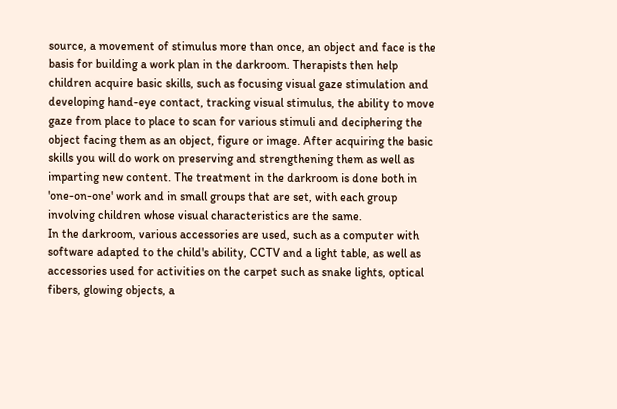source, a movement of stimulus more than once, an object and face is the basis for building a work plan in the darkroom. Therapists then help children acquire basic skills, such as focusing visual gaze stimulation and developing hand-eye contact, tracking visual stimulus, the ability to move gaze from place to place to scan for various stimuli and deciphering the object facing them as an object, figure or image. After acquiring the basic skills you will do work on preserving and strengthening them as well as imparting new content. The treatment in the darkroom is done both in 'one-on-one' work and in small groups that are set, with each group involving children whose visual characteristics are the same.
In the darkroom, various accessories are used, such as a computer with software adapted to the child's ability, CCTV and a light table, as well as accessories used for activities on the carpet such as snake lights, optical fibers, glowing objects, a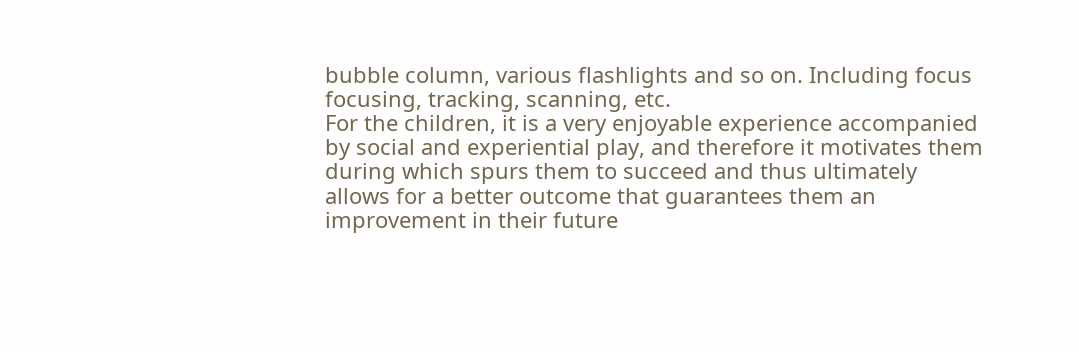bubble column, various flashlights and so on. Including focus focusing, tracking, scanning, etc.
For the children, it is a very enjoyable experience accompanied by social and experiential play, and therefore it motivates them during which spurs them to succeed and thus ultimately allows for a better outcome that guarantees them an improvement in their future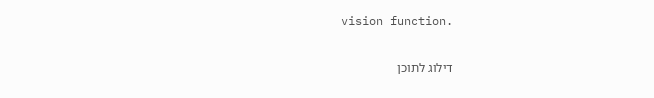vision function.

דילוג לתוכן